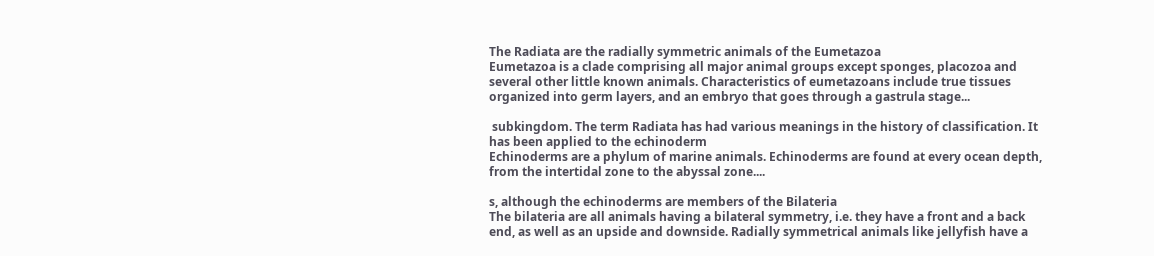The Radiata are the radially symmetric animals of the Eumetazoa
Eumetazoa is a clade comprising all major animal groups except sponges, placozoa and several other little known animals. Characteristics of eumetazoans include true tissues organized into germ layers, and an embryo that goes through a gastrula stage...

 subkingdom. The term Radiata has had various meanings in the history of classification. It has been applied to the echinoderm
Echinoderms are a phylum of marine animals. Echinoderms are found at every ocean depth, from the intertidal zone to the abyssal zone....

s, although the echinoderms are members of the Bilateria
The bilateria are all animals having a bilateral symmetry, i.e. they have a front and a back end, as well as an upside and downside. Radially symmetrical animals like jellyfish have a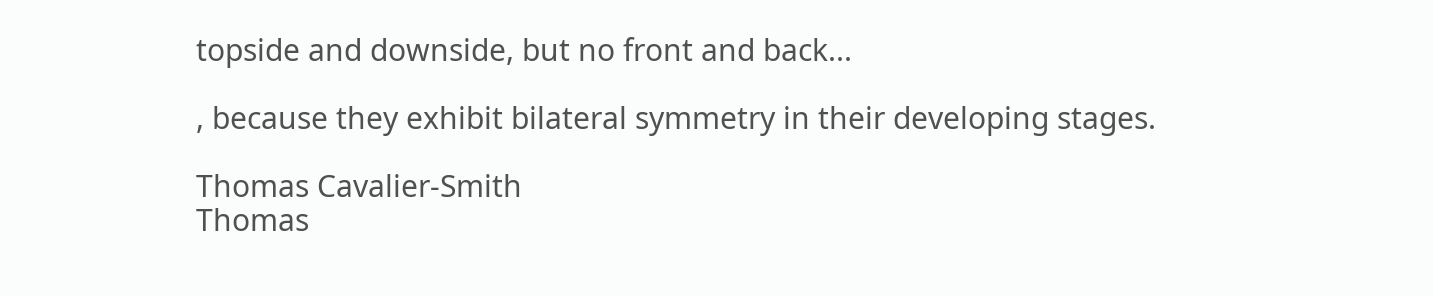topside and downside, but no front and back...

, because they exhibit bilateral symmetry in their developing stages.

Thomas Cavalier-Smith
Thomas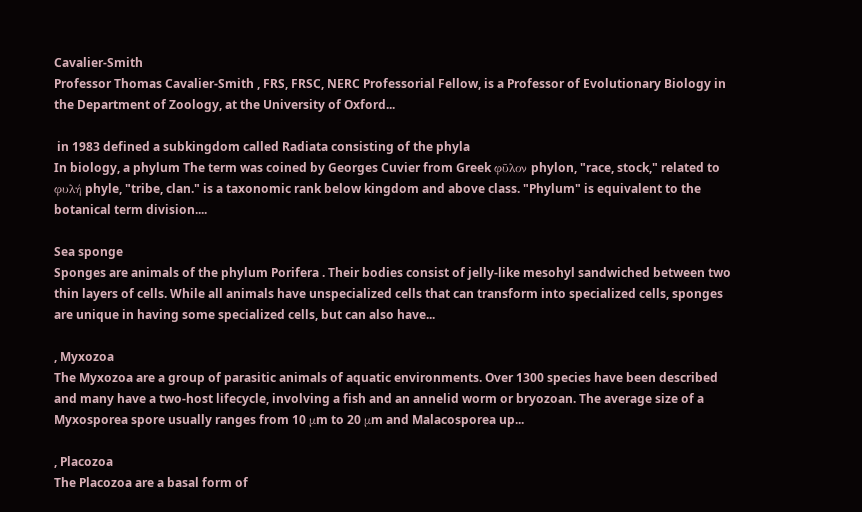Cavalier-Smith
Professor Thomas Cavalier-Smith , FRS, FRSC, NERC Professorial Fellow, is a Professor of Evolutionary Biology in the Department of Zoology, at the University of Oxford...

 in 1983 defined a subkingdom called Radiata consisting of the phyla
In biology, a phylum The term was coined by Georges Cuvier from Greek φῦλον phylon, "race, stock," related to φυλή phyle, "tribe, clan." is a taxonomic rank below kingdom and above class. "Phylum" is equivalent to the botanical term division....

Sea sponge
Sponges are animals of the phylum Porifera . Their bodies consist of jelly-like mesohyl sandwiched between two thin layers of cells. While all animals have unspecialized cells that can transform into specialized cells, sponges are unique in having some specialized cells, but can also have...

, Myxozoa
The Myxozoa are a group of parasitic animals of aquatic environments. Over 1300 species have been described and many have a two-host lifecycle, involving a fish and an annelid worm or bryozoan. The average size of a Myxosporea spore usually ranges from 10 μm to 20 μm and Malacosporea up...

, Placozoa
The Placozoa are a basal form of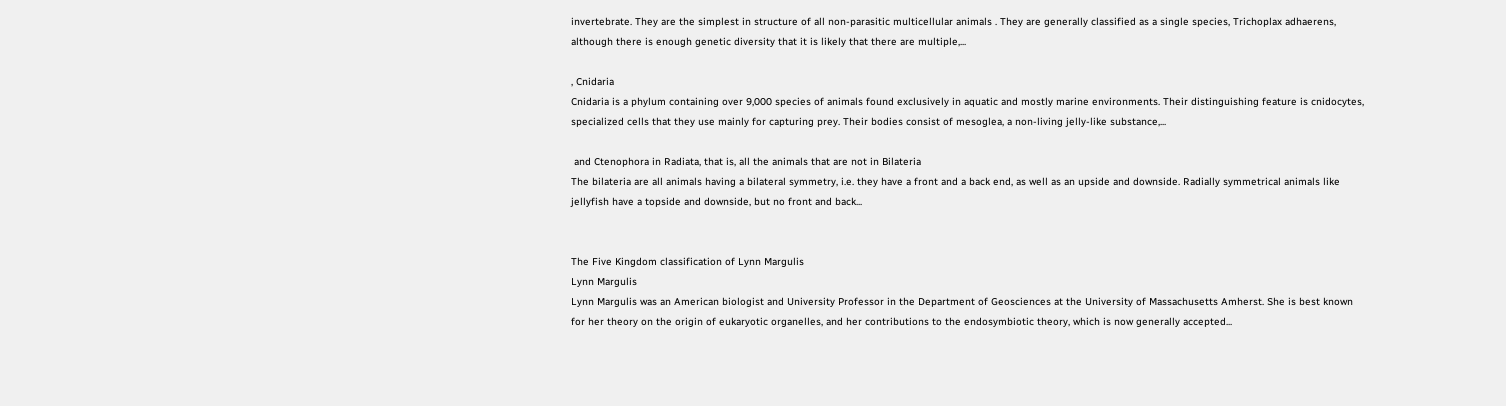invertebrate. They are the simplest in structure of all non-parasitic multicellular animals . They are generally classified as a single species, Trichoplax adhaerens, although there is enough genetic diversity that it is likely that there are multiple,...

, Cnidaria
Cnidaria is a phylum containing over 9,000 species of animals found exclusively in aquatic and mostly marine environments. Their distinguishing feature is cnidocytes, specialized cells that they use mainly for capturing prey. Their bodies consist of mesoglea, a non-living jelly-like substance,...

 and Ctenophora in Radiata, that is, all the animals that are not in Bilateria
The bilateria are all animals having a bilateral symmetry, i.e. they have a front and a back end, as well as an upside and downside. Radially symmetrical animals like jellyfish have a topside and downside, but no front and back...


The Five Kingdom classification of Lynn Margulis
Lynn Margulis
Lynn Margulis was an American biologist and University Professor in the Department of Geosciences at the University of Massachusetts Amherst. She is best known for her theory on the origin of eukaryotic organelles, and her contributions to the endosymbiotic theory, which is now generally accepted...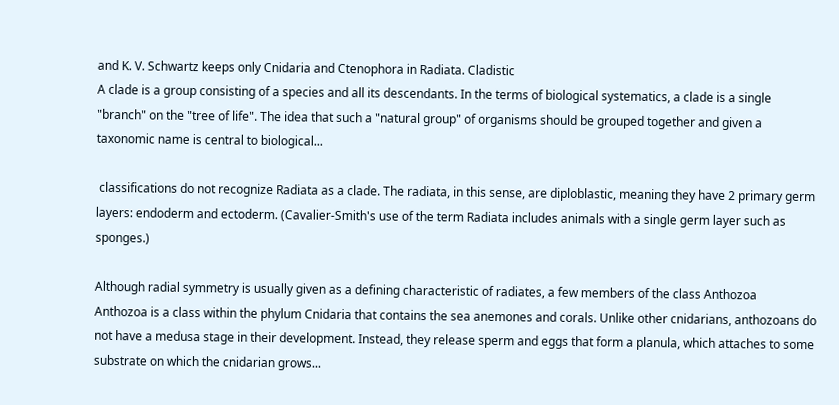and K. V. Schwartz keeps only Cnidaria and Ctenophora in Radiata. Cladistic
A clade is a group consisting of a species and all its descendants. In the terms of biological systematics, a clade is a single "branch" on the "tree of life". The idea that such a "natural group" of organisms should be grouped together and given a taxonomic name is central to biological...

 classifications do not recognize Radiata as a clade. The radiata, in this sense, are diploblastic, meaning they have 2 primary germ layers: endoderm and ectoderm. (Cavalier-Smith's use of the term Radiata includes animals with a single germ layer such as sponges.)

Although radial symmetry is usually given as a defining characteristic of radiates, a few members of the class Anthozoa
Anthozoa is a class within the phylum Cnidaria that contains the sea anemones and corals. Unlike other cnidarians, anthozoans do not have a medusa stage in their development. Instead, they release sperm and eggs that form a planula, which attaches to some substrate on which the cnidarian grows...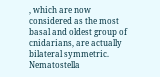, which are now considered as the most basal and oldest group of cnidarians, are actually bilateral symmetric. Nematostella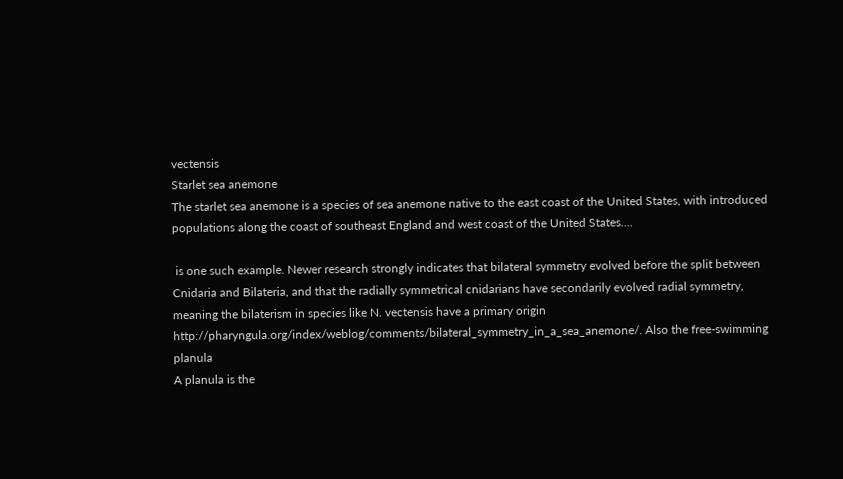vectensis
Starlet sea anemone
The starlet sea anemone is a species of sea anemone native to the east coast of the United States, with introduced populations along the coast of southeast England and west coast of the United States....

 is one such example. Newer research strongly indicates that bilateral symmetry evolved before the split between Cnidaria and Bilateria, and that the radially symmetrical cnidarians have secondarily evolved radial symmetry, meaning the bilaterism in species like N. vectensis have a primary origin http://pharyngula.org/index/weblog/comments/bilateral_symmetry_in_a_sea_anemone/. Also the free-swimming planula
A planula is the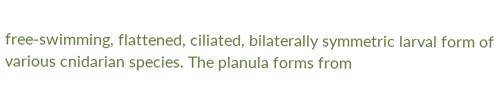free-swimming, flattened, ciliated, bilaterally symmetric larval form of various cnidarian species. The planula forms from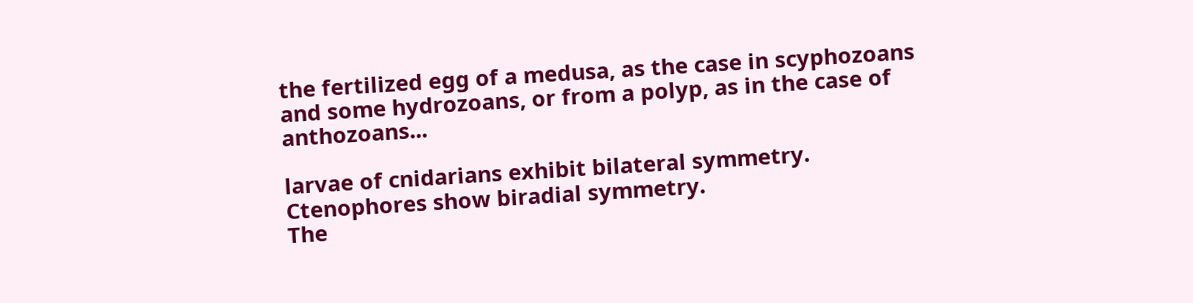the fertilized egg of a medusa, as the case in scyphozoans and some hydrozoans, or from a polyp, as in the case of anthozoans...

larvae of cnidarians exhibit bilateral symmetry. Ctenophores show biradial symmetry.
The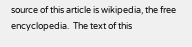source of this article is wikipedia, the free encyclopedia.  The text of this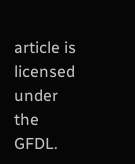article is licensed under the GFDL.